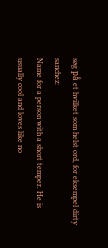søg på et hvilket som helst ord, for eksempel dirty sanchez:
Name for a person with a short temper. He is usually cool and loves like no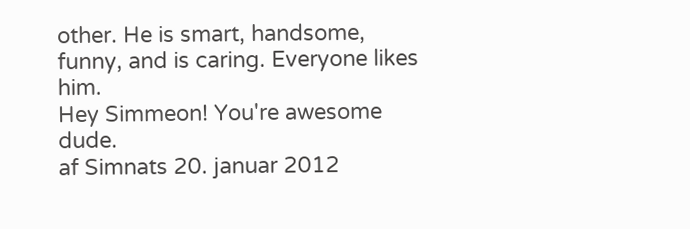other. He is smart, handsome, funny, and is caring. Everyone likes him.
Hey Simmeon! You're awesome dude.
af Simnats 20. januar 2012